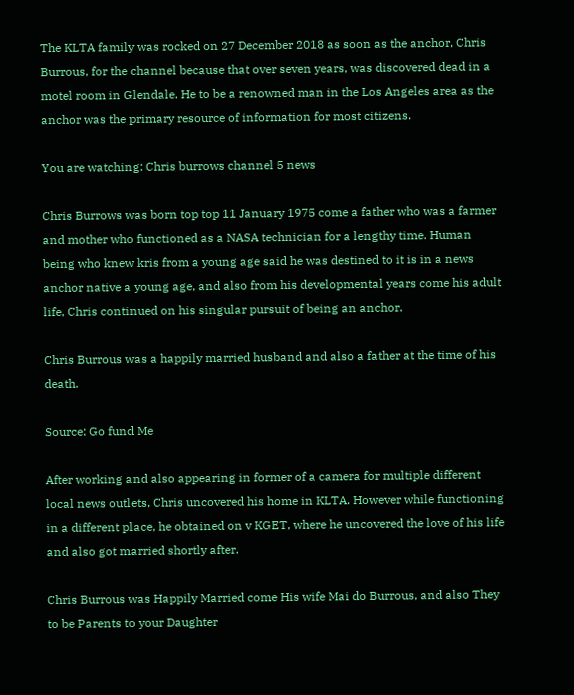The KLTA family was rocked on 27 December 2018 as soon as the anchor, Chris Burrous, for the channel because that over seven years, was discovered dead in a motel room in Glendale. He to be a renowned man in the Los Angeles area as the anchor was the primary resource of information for most citizens.

You are watching: Chris burrows channel 5 news

Chris Burrows was born top top 11 January 1975 come a father who was a farmer and mother who functioned as a NASA technician for a lengthy time. Human being who knew kris from a young age said he was destined to it is in a news anchor native a young age, and also from his developmental years come his adult life, Chris continued on his singular pursuit of being an anchor.

Chris Burrous was a happily married husband and also a father at the time of his death.

Source: Go fund Me

After working and also appearing in former of a camera for multiple different local news outlets, Chris uncovered his home in KLTA. However while functioning in a different place, he obtained on v KGET, where he uncovered the love of his life and also got married shortly after.

Chris Burrous was Happily Married come His wife Mai do Burrous, and also They to be Parents to your Daughter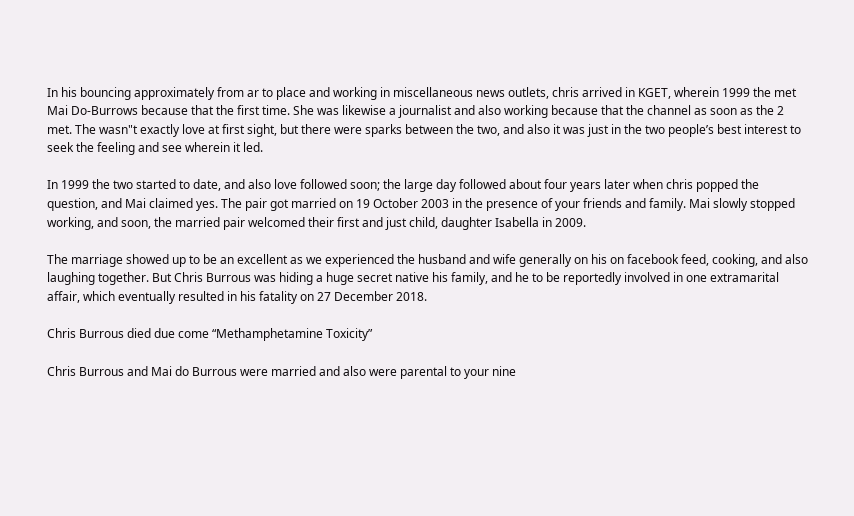In his bouncing approximately from ar to place and working in miscellaneous news outlets, chris arrived in KGET, wherein 1999 the met Mai Do-Burrows because that the first time. She was likewise a journalist and also working because that the channel as soon as the 2 met. The wasn"t exactly love at first sight, but there were sparks between the two, and also it was just in the two people’s best interest to seek the feeling and see wherein it led.

In 1999 the two started to date, and also love followed soon; the large day followed about four years later when chris popped the question, and Mai claimed yes. The pair got married on 19 October 2003 in the presence of your friends and family. Mai slowly stopped working, and soon, the married pair welcomed their first and just child, daughter Isabella in 2009.

The marriage showed up to be an excellent as we experienced the husband and wife generally on his on facebook feed, cooking, and also laughing together. But Chris Burrous was hiding a huge secret native his family, and he to be reportedly involved in one extramarital affair, which eventually resulted in his fatality on 27 December 2018.

Chris Burrous died due come “Methamphetamine Toxicity”

Chris Burrous and Mai do Burrous were married and also were parental to your nine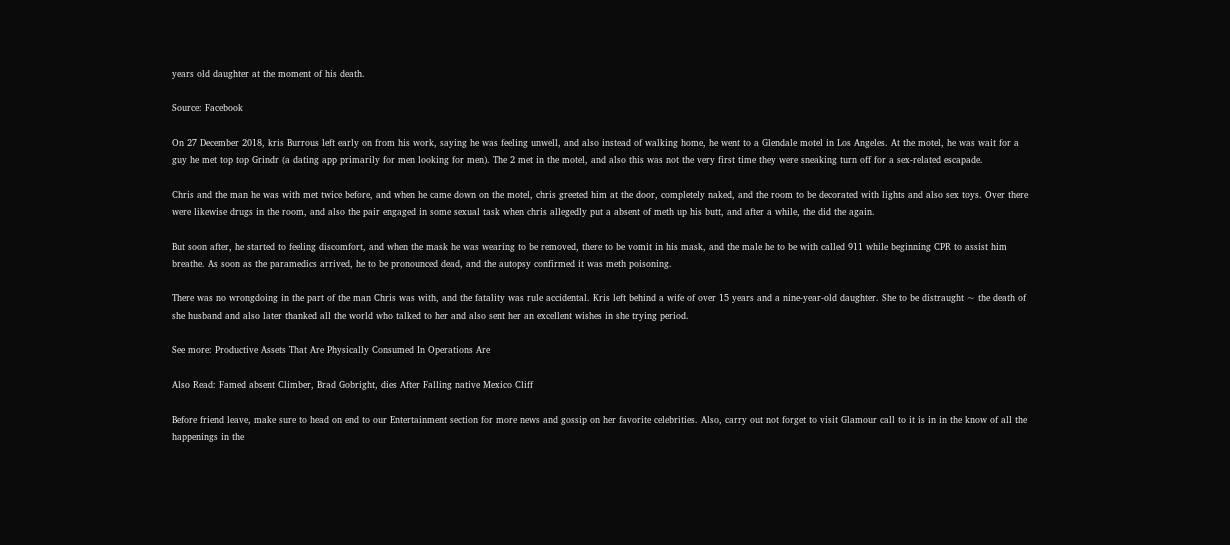years old daughter at the moment of his death.

Source: Facebook

On 27 December 2018, kris Burrous left early on from his work, saying he was feeling unwell, and also instead of walking home, he went to a Glendale motel in Los Angeles. At the motel, he was wait for a guy he met top top Grindr (a dating app primarily for men looking for men). The 2 met in the motel, and also this was not the very first time they were sneaking turn off for a sex-related escapade.

Chris and the man he was with met twice before, and when he came down on the motel, chris greeted him at the door, completely naked, and the room to be decorated with lights and also sex toys. Over there were likewise drugs in the room, and also the pair engaged in some sexual task when chris allegedly put a absent of meth up his butt, and after a while, the did the again.

But soon after, he started to feeling discomfort, and when the mask he was wearing to be removed, there to be vomit in his mask, and the male he to be with called 911 while beginning CPR to assist him breathe. As soon as the paramedics arrived, he to be pronounced dead, and the autopsy confirmed it was meth poisoning.

There was no wrongdoing in the part of the man Chris was with, and the fatality was rule accidental. Kris left behind a wife of over 15 years and a nine-year-old daughter. She to be distraught ~ the death of she husband and also later thanked all the world who talked to her and also sent her an excellent wishes in she trying period.

See more: Productive Assets That Are Physically Consumed In Operations Are

Also Read: Famed absent Climber, Brad Gobright, dies After Falling native Mexico Cliff

Before friend leave, make sure to head on end to our Entertainment section for more news and gossip on her favorite celebrities. Also, carry out not forget to visit Glamour call to it is in in the know of all the happenings in the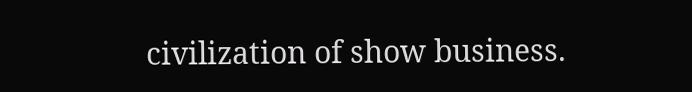civilization of show business.